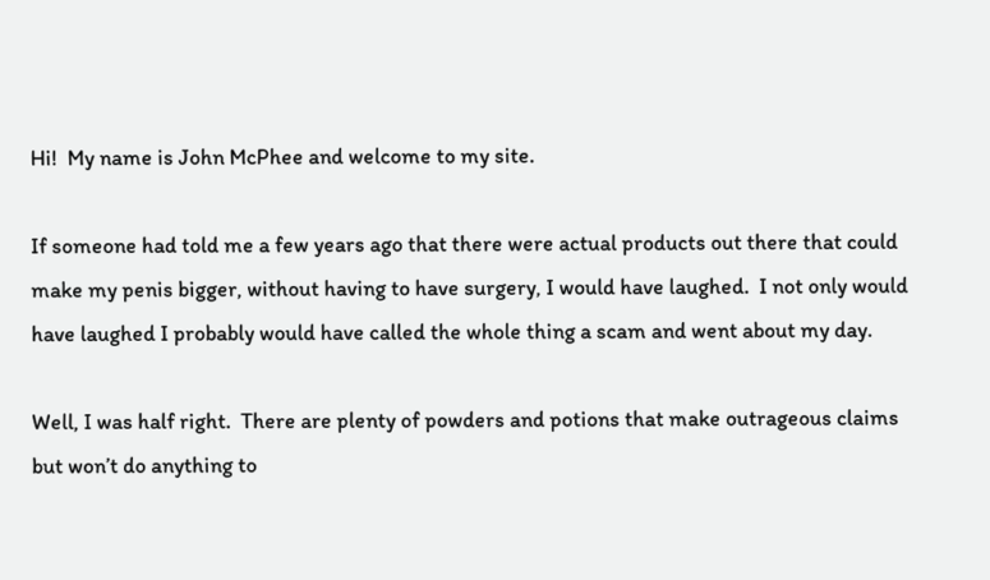Hi!  My name is John McPhee and welcome to my site.

If someone had told me a few years ago that there were actual products out there that could make my penis bigger, without having to have surgery, I would have laughed.  I not only would have laughed I probably would have called the whole thing a scam and went about my day.

Well, I was half right.  There are plenty of powders and potions that make outrageous claims but won’t do anything to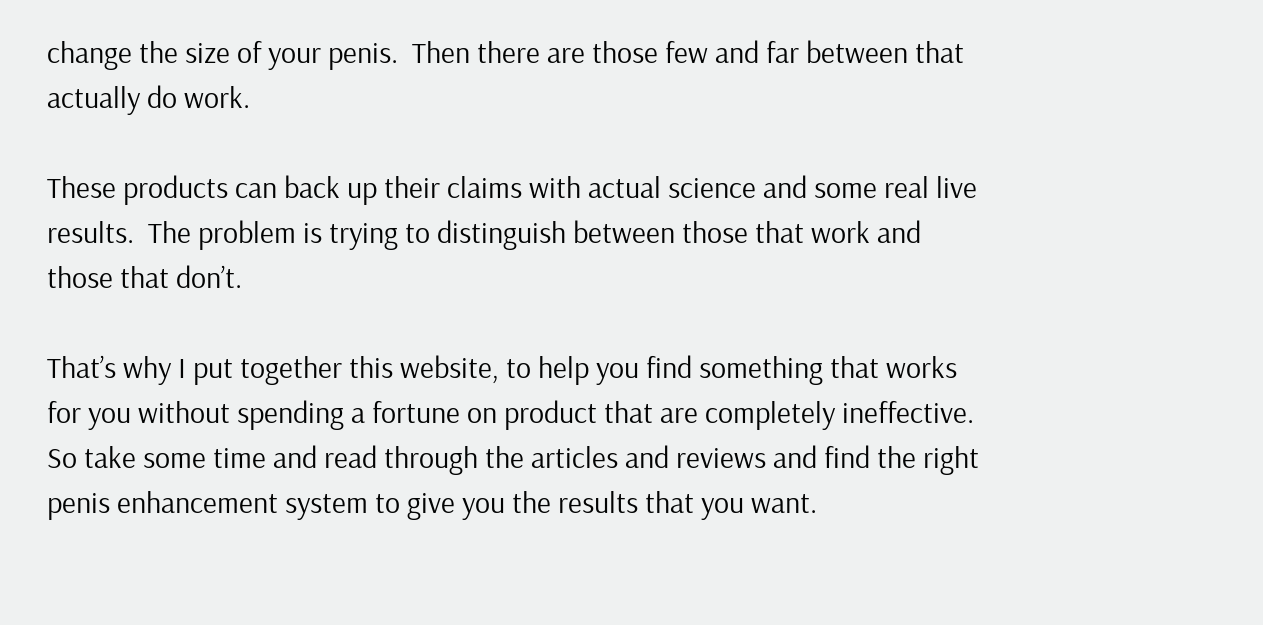change the size of your penis.  Then there are those few and far between that actually do work.

These products can back up their claims with actual science and some real live results.  The problem is trying to distinguish between those that work and those that don’t.

That’s why I put together this website, to help you find something that works for you without spending a fortune on product that are completely ineffective.  So take some time and read through the articles and reviews and find the right penis enhancement system to give you the results that you want.